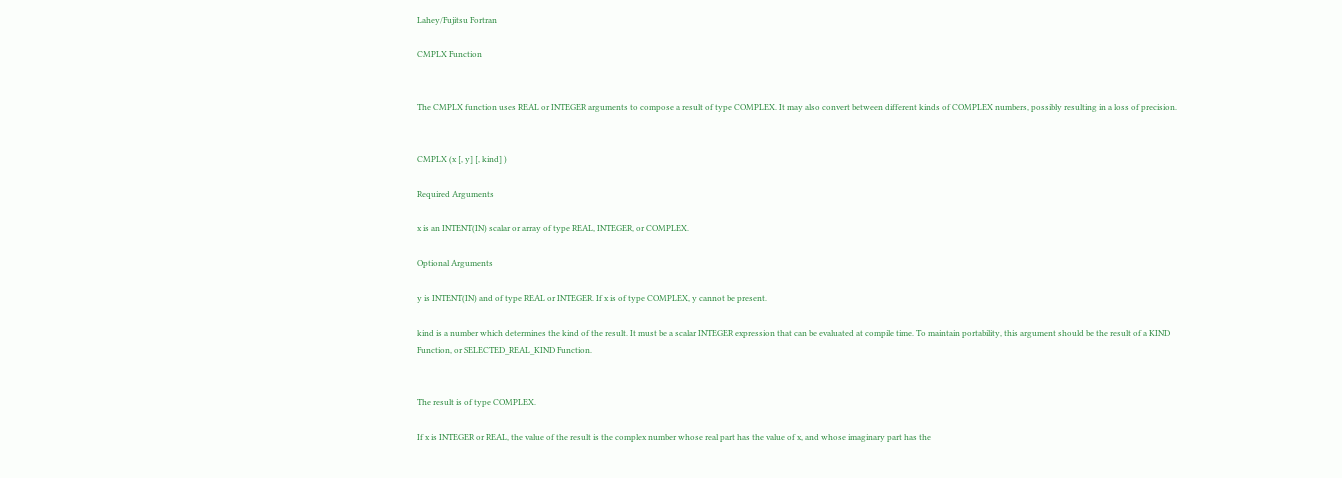Lahey/Fujitsu Fortran

CMPLX Function


The CMPLX function uses REAL or INTEGER arguments to compose a result of type COMPLEX. It may also convert between different kinds of COMPLEX numbers, possibly resulting in a loss of precision.


CMPLX (x [, y] [, kind] )

Required Arguments

x is an INTENT(IN) scalar or array of type REAL, INTEGER, or COMPLEX.

Optional Arguments

y is INTENT(IN) and of type REAL or INTEGER. If x is of type COMPLEX, y cannot be present.

kind is a number which determines the kind of the result. It must be a scalar INTEGER expression that can be evaluated at compile time. To maintain portability, this argument should be the result of a KIND Function, or SELECTED_REAL_KIND Function.


The result is of type COMPLEX.

If x is INTEGER or REAL, the value of the result is the complex number whose real part has the value of x, and whose imaginary part has the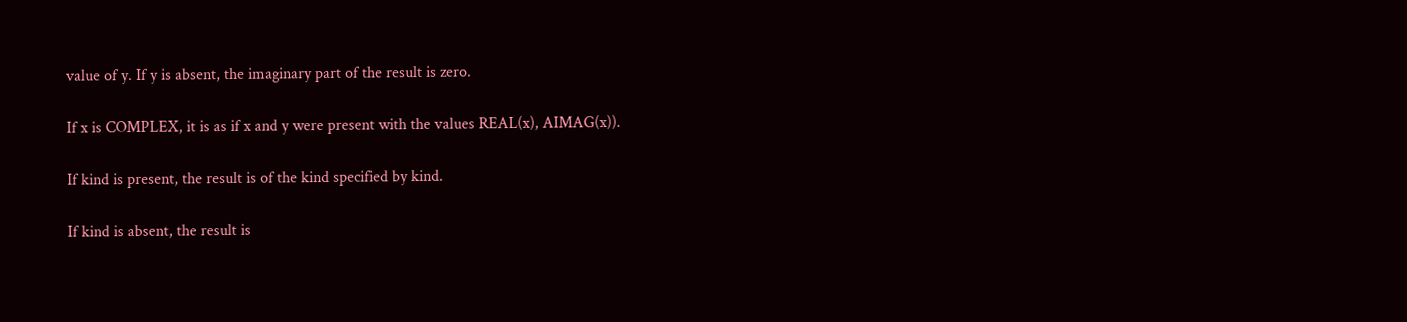value of y. If y is absent, the imaginary part of the result is zero.

If x is COMPLEX, it is as if x and y were present with the values REAL(x), AIMAG(x)).

If kind is present, the result is of the kind specified by kind.

If kind is absent, the result is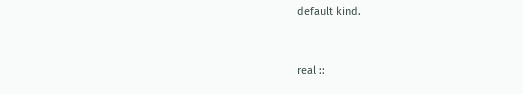default kind.


real ::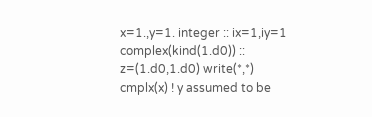x=1.,y=1. integer :: ix=1,iy=1 complex(kind(1.d0)) :: z=(1.d0,1.d0) write(*,*) cmplx(x) ! y assumed to be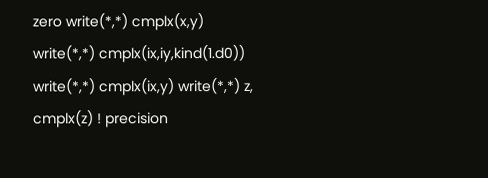zero write(*,*) cmplx(x,y) write(*,*) cmplx(ix,iy,kind(1.d0)) write(*,*) cmplx(ix,y) write(*,*) z, cmplx(z) ! precision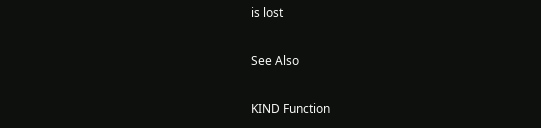is lost

See Also

KIND Function